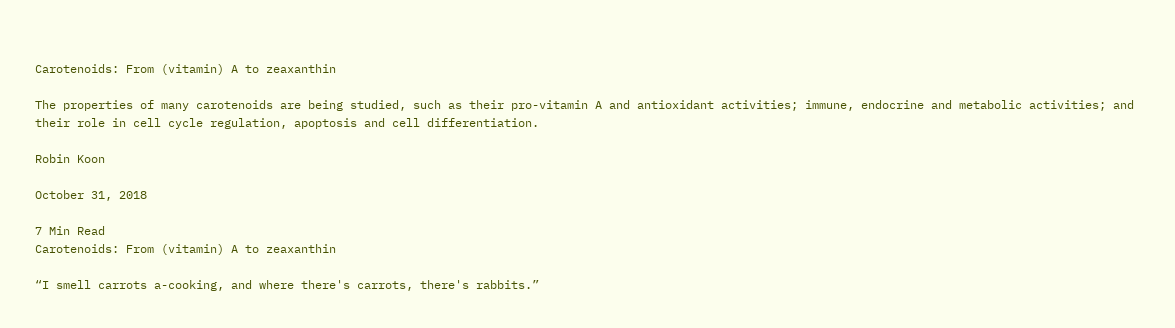Carotenoids: From (vitamin) A to zeaxanthin

The properties of many carotenoids are being studied, such as their pro-vitamin A and antioxidant activities; immune, endocrine and metabolic activities; and their role in cell cycle regulation, apoptosis and cell differentiation.

Robin Koon

October 31, 2018

7 Min Read
Carotenoids: From (vitamin) A to zeaxanthin

“I smell carrots a-cooking, and where there's carrots, there's rabbits.”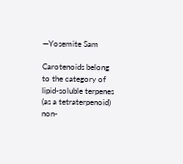—Yosemite Sam

Carotenoids belong to the category of lipid-soluble terpenes (as a tetraterpenoid) non-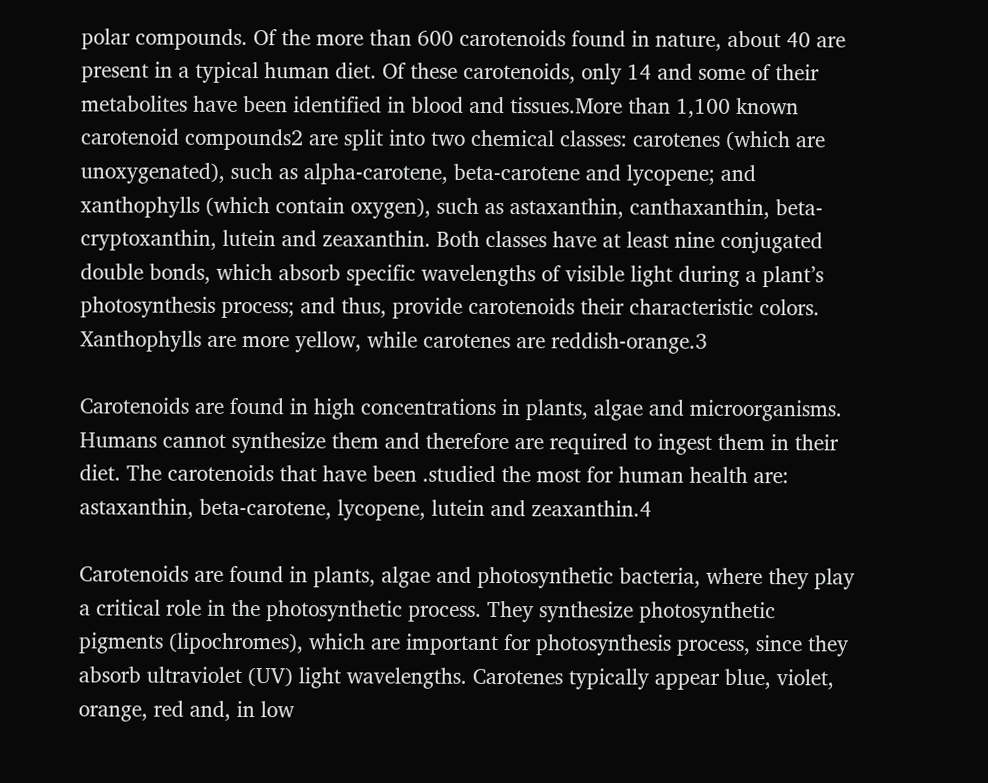polar compounds. Of the more than 600 carotenoids found in nature, about 40 are present in a typical human diet. Of these carotenoids, only 14 and some of their metabolites have been identified in blood and tissues.More than 1,100 known carotenoid compounds2 are split into two chemical classes: carotenes (which are unoxygenated), such as alpha-carotene, beta-carotene and lycopene; and xanthophylls (which contain oxygen), such as astaxanthin, canthaxanthin, beta-cryptoxanthin, lutein and zeaxanthin. Both classes have at least nine conjugated double bonds, which absorb specific wavelengths of visible light during a plant’s photosynthesis process; and thus, provide carotenoids their characteristic colors.  Xanthophylls are more yellow, while carotenes are reddish-orange.3

Carotenoids are found in high concentrations in plants, algae and microorganisms. Humans cannot synthesize them and therefore are required to ingest them in their diet. The carotenoids that have been .studied the most for human health are: astaxanthin, beta-carotene, lycopene, lutein and zeaxanthin.4

Carotenoids are found in plants, algae and photosynthetic bacteria, where they play a critical role in the photosynthetic process. They synthesize photosynthetic pigments (lipochromes), which are important for photosynthesis process, since they absorb ultraviolet (UV) light wavelengths. Carotenes typically appear blue, violet, orange, red and, in low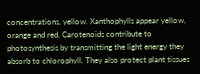concentrations, yellow. Xanthophylls appear yellow, orange and red. Carotenoids contribute to photosynthesis by transmitting the light energy they absorb to chlorophyll. They also protect plant tissues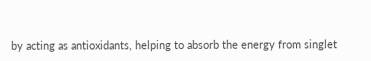by acting as antioxidants, helping to absorb the energy from singlet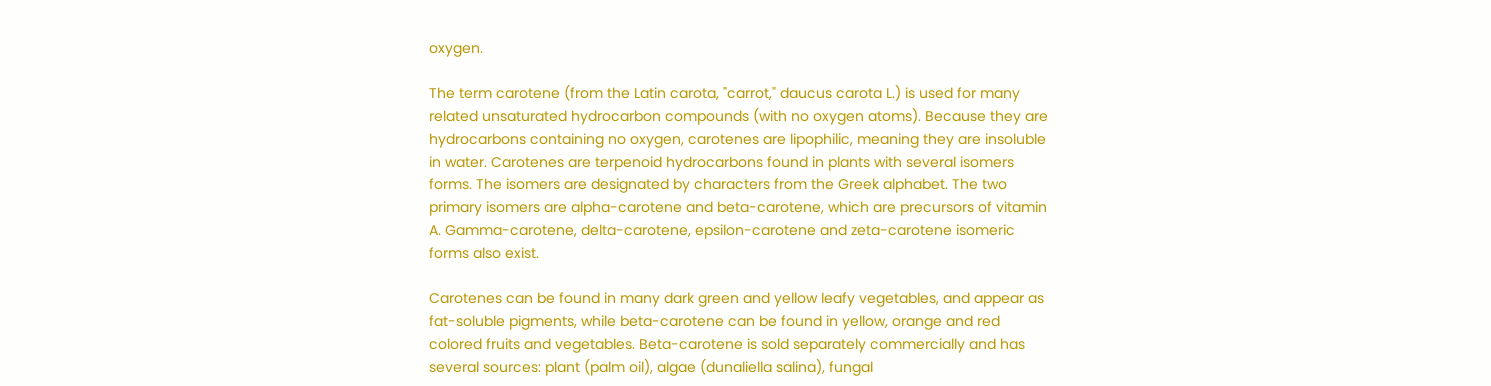oxygen.

The term carotene (from the Latin carota, "carrot," daucus carota L.) is used for many related unsaturated hydrocarbon compounds (with no oxygen atoms). Because they are hydrocarbons containing no oxygen, carotenes are lipophilic, meaning they are insoluble in water. Carotenes are terpenoid hydrocarbons found in plants with several isomers forms. The isomers are designated by characters from the Greek alphabet. The two primary isomers are alpha-carotene and beta-carotene, which are precursors of vitamin A. Gamma-carotene, delta-carotene, epsilon-carotene and zeta-carotene isomeric forms also exist.

Carotenes can be found in many dark green and yellow leafy vegetables, and appear as fat-soluble pigments, while beta-carotene can be found in yellow, orange and red colored fruits and vegetables. Beta-carotene is sold separately commercially and has several sources: plant (palm oil), algae (dunaliella salina), fungal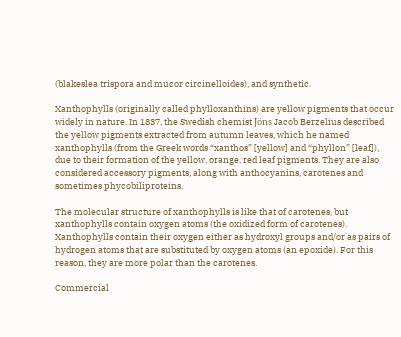(blakeslea trispora and mucor circinelloides), and synthetic.

Xanthophylls (originally called phylloxanthins) are yellow pigments that occur widely in nature. In 1837, the Swedish chemist Jöns Jacob Berzelius described the yellow pigments extracted from autumn leaves, which he named xanthophylls (from the Greek words “xanthos” [yellow] and “phyllon” [leaf]), due to their formation of the yellow, orange, red leaf pigments. They are also considered accessory pigments, along with anthocyanins, carotenes and sometimes phycobiliproteins.

The molecular structure of xanthophylls is like that of carotenes, but xanthophylls contain oxygen atoms (the oxidized form of carotenes). Xanthophylls contain their oxygen either as hydroxyl groups and/or as pairs of hydrogen atoms that are substituted by oxygen atoms (an epoxide). For this reason, they are more polar than the carotenes.

Commercial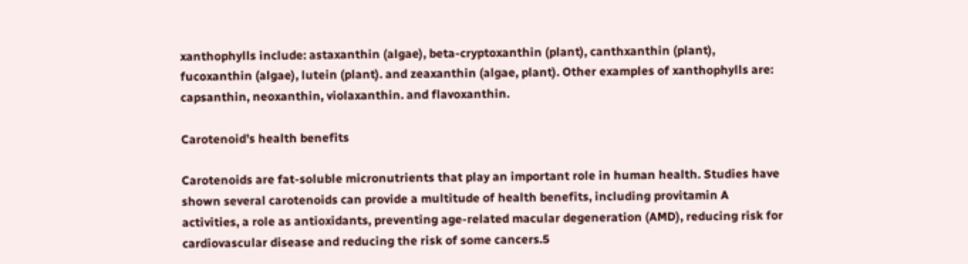xanthophylls include: astaxanthin (algae), beta-cryptoxanthin (plant), canthxanthin (plant), fucoxanthin (algae), lutein (plant). and zeaxanthin (algae, plant). Other examples of xanthophylls are: capsanthin, neoxanthin, violaxanthin. and flavoxanthin.

Carotenoid’s health benefits

Carotenoids are fat-soluble micronutrients that play an important role in human health. Studies have shown several carotenoids can provide a multitude of health benefits, including provitamin A activities, a role as antioxidants, preventing age-related macular degeneration (AMD), reducing risk for cardiovascular disease and reducing the risk of some cancers.5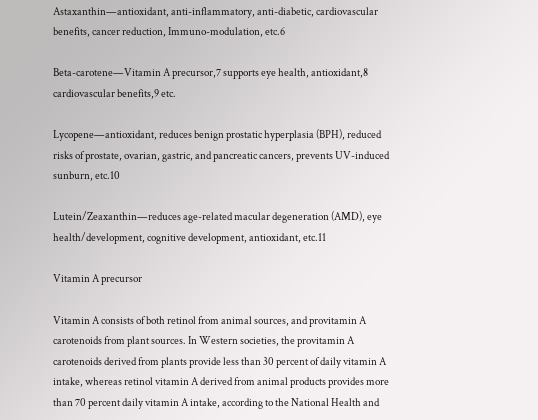Astaxanthin—antioxidant, anti-inflammatory, anti-diabetic, cardiovascular benefits, cancer reduction, Immuno-modulation, etc.6

Beta-carotene—Vitamin A precursor,7 supports eye health, antioxidant,8 cardiovascular benefits,9 etc.

Lycopene—antioxidant, reduces benign prostatic hyperplasia (BPH), reduced risks of prostate, ovarian, gastric, and pancreatic cancers, prevents UV-induced sunburn, etc.10

Lutein/Zeaxanthin—reduces age-related macular degeneration (AMD), eye health/development, cognitive development, antioxidant, etc.11

Vitamin A precursor

Vitamin A consists of both retinol from animal sources, and provitamin A carotenoids from plant sources. In Western societies, the provitamin A carotenoids derived from plants provide less than 30 percent of daily vitamin A intake, whereas retinol vitamin A derived from animal products provides more than 70 percent daily vitamin A intake, according to the National Health and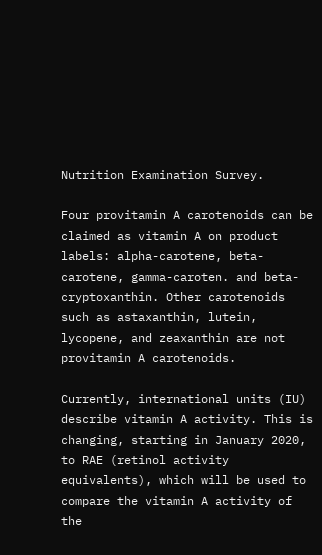Nutrition Examination Survey.

Four provitamin A carotenoids can be claimed as vitamin A on product labels: alpha-carotene, beta-carotene, gamma-caroten. and beta-cryptoxanthin. Other carotenoids such as astaxanthin, lutein, lycopene, and zeaxanthin are not provitamin A carotenoids.

Currently, international units (IU) describe vitamin A activity. This is changing, starting in January 2020, to RAE (retinol activity equivalents), which will be used to compare the vitamin A activity of the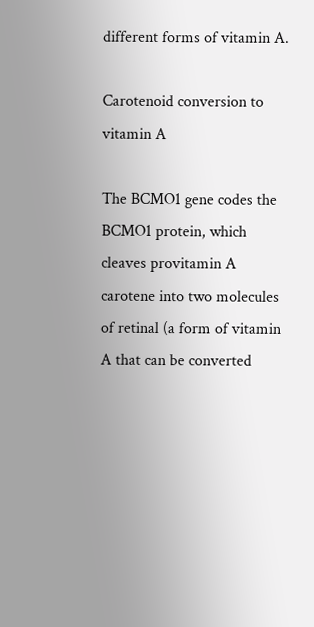different forms of vitamin A.

Carotenoid conversion to vitamin A

The BCMO1 gene codes the BCMO1 protein, which cleaves provitamin A carotene into two molecules of retinal (a form of vitamin A that can be converted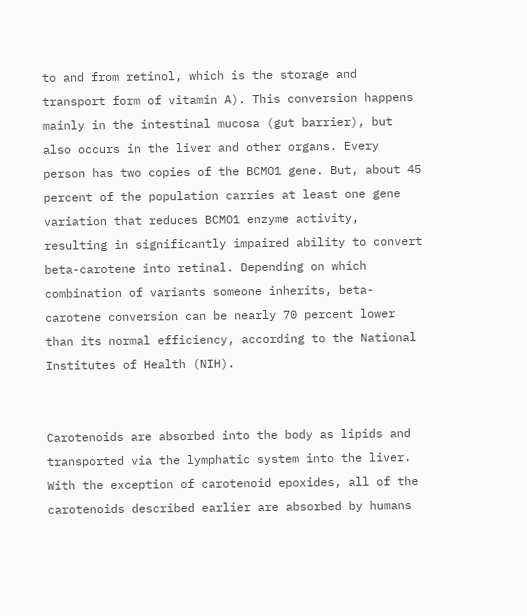to and from retinol, which is the storage and transport form of vitamin A). This conversion happens mainly in the intestinal mucosa (gut barrier), but also occurs in the liver and other organs. Every person has two copies of the BCMO1 gene. But, about 45 percent of the population carries at least one gene variation that reduces BCMO1 enzyme activity, resulting in significantly impaired ability to convert beta-carotene into retinal. Depending on which combination of variants someone inherits, beta-carotene conversion can be nearly 70 percent lower than its normal efficiency, according to the National Institutes of Health (NIH).


Carotenoids are absorbed into the body as lipids and transported via the lymphatic system into the liver. With the exception of carotenoid epoxides, all of the carotenoids described earlier are absorbed by humans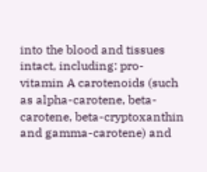into the blood and tissues intact, including: pro-vitamin A carotenoids (such as alpha-carotene, beta-carotene, beta-cryptoxanthin and gamma-carotene) and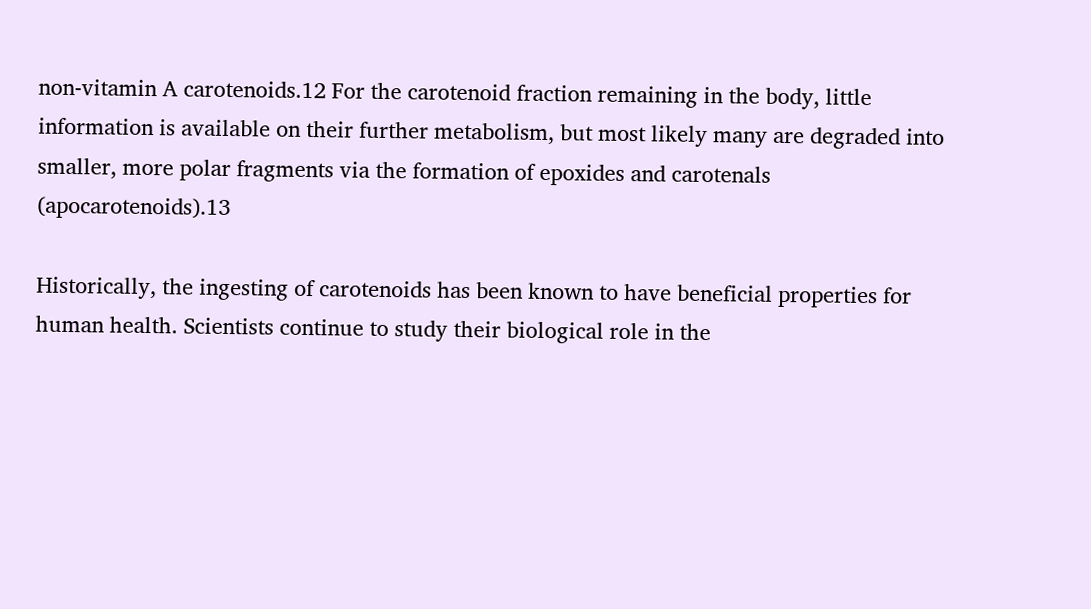non-vitamin A carotenoids.12 For the carotenoid fraction remaining in the body, little information is available on their further metabolism, but most likely many are degraded into smaller, more polar fragments via the formation of epoxides and carotenals (apocarotenoids).13

Historically, the ingesting of carotenoids has been known to have beneficial properties for human health. Scientists continue to study their biological role in the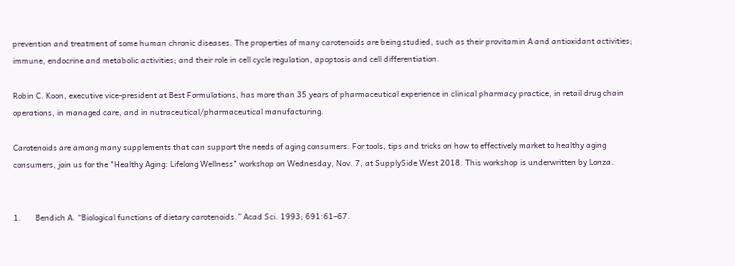prevention and treatment of some human chronic diseases. The properties of many carotenoids are being studied, such as their provitamin A and antioxidant activities; immune, endocrine and metabolic activities; and their role in cell cycle regulation, apoptosis and cell differentiation.

Robin C. Koon, executive vice-president at Best Formulations, has more than 35 years of pharmaceutical experience in clinical pharmacy practice, in retail drug chain operations, in managed care, and in nutraceutical/pharmaceutical manufacturing.

Carotenoids are among many supplements that can support the needs of aging consumers. For tools, tips and tricks on how to effectively market to healthy aging consumers, join us for the "Healthy Aging: Lifelong Wellness" workshop on Wednesday, Nov. 7, at SupplySide West 2018. This workshop is underwritten by Lonza.


1.       Bendich A. “Biological functions of dietary carotenoids.” Acad Sci. 1993; 691:61–67.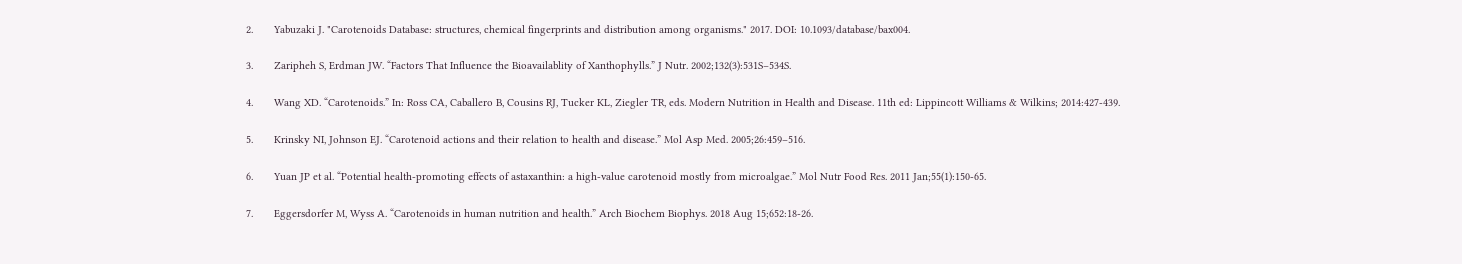2.       Yabuzaki J. "Carotenoids Database: structures, chemical fingerprints and distribution among organisms." 2017. DOI: 10.1093/database/bax004.

3.       Zaripheh S, Erdman JW. “Factors That Influence the Bioavailablity of Xanthophylls.” J Nutr. 2002;132(3):531S–534S.

4.       Wang XD. “Carotenoids.” In: Ross CA, Caballero B, Cousins RJ, Tucker KL, Ziegler TR, eds. Modern Nutrition in Health and Disease. 11th ed: Lippincott Williams & Wilkins; 2014:427-439.

5.       Krinsky NI, Johnson EJ. “Carotenoid actions and their relation to health and disease.” Mol Asp Med. 2005;26:459–516.

6.       Yuan JP et al. “Potential health-promoting effects of astaxanthin: a high-value carotenoid mostly from microalgae.” Mol Nutr Food Res. 2011 Jan;55(1):150-65.

7.       Eggersdorfer M, Wyss A. “Carotenoids in human nutrition and health.” Arch Biochem Biophys. 2018 Aug 15;652:18-26.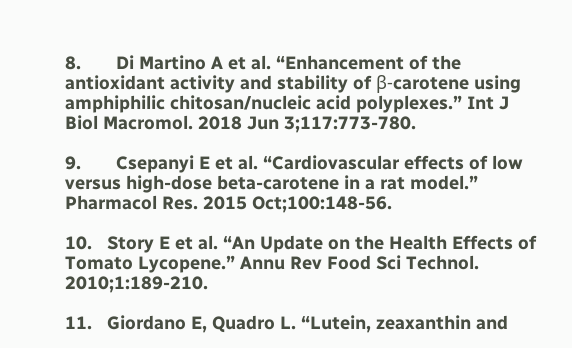8.       Di Martino A et al. “Enhancement of the antioxidant activity and stability of β-carotene using amphiphilic chitosan/nucleic acid polyplexes.” Int J Biol Macromol. 2018 Jun 3;117:773-780.

9.       Csepanyi E et al. “Cardiovascular effects of low versus high-dose beta-carotene in a rat model.” Pharmacol Res. 2015 Oct;100:148-56.

10.   Story E et al. “An Update on the Health Effects of Tomato Lycopene.” Annu Rev Food Sci Technol. 2010;1:189-210.

11.   Giordano E, Quadro L. “Lutein, zeaxanthin and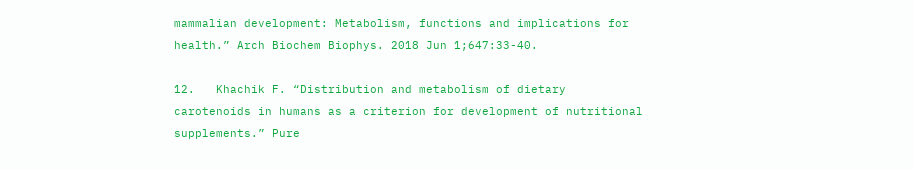mammalian development: Metabolism, functions and implications for health.” Arch Biochem Biophys. 2018 Jun 1;647:33-40.

12.   Khachik F. “Distribution and metabolism of dietary carotenoids in humans as a criterion for development of nutritional supplements.” Pure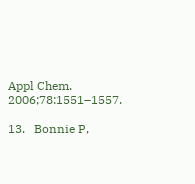Appl Chem. 2006;78:1551–1557.

13.   Bonnie P,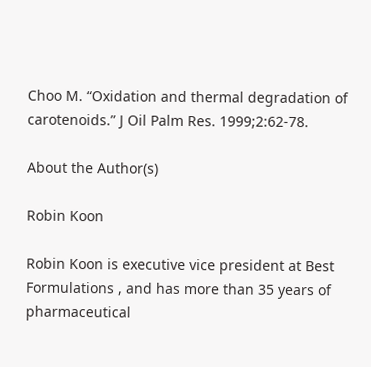Choo M. “Oxidation and thermal degradation of carotenoids.” J Oil Palm Res. 1999;2:62-78.

About the Author(s)

Robin Koon

Robin Koon is executive vice president at Best Formulations , and has more than 35 years of pharmaceutical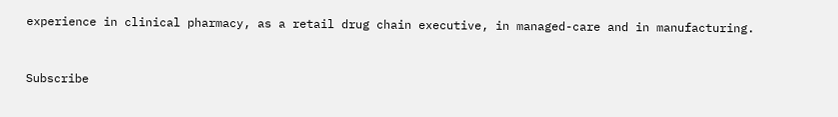experience in clinical pharmacy, as a retail drug chain executive, in managed-care and in manufacturing.


Subscribe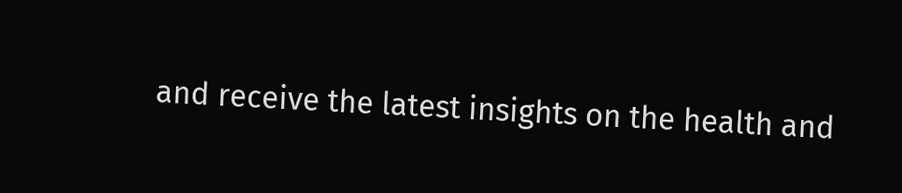and receive the latest insights on the health and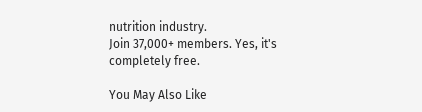nutrition industry.
Join 37,000+ members. Yes, it's completely free.

You May Also Like